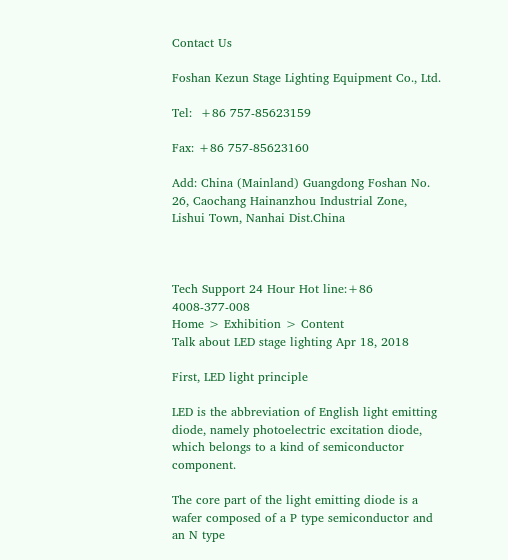Contact Us

Foshan Kezun Stage Lighting Equipment Co., Ltd.

Tel:  +86 757-85623159

Fax: +86 757-85623160

Add: China (Mainland) Guangdong Foshan No. 26, Caochang Hainanzhou Industrial Zone, Lishui Town, Nanhai Dist.China



Tech Support 24 Hour Hot line:+86 4008-377-008
Home > Exhibition > Content
Talk about LED stage lighting Apr 18, 2018

First, LED light principle

LED is the abbreviation of English light emitting diode, namely photoelectric excitation diode, which belongs to a kind of semiconductor component.

The core part of the light emitting diode is a wafer composed of a P type semiconductor and an N type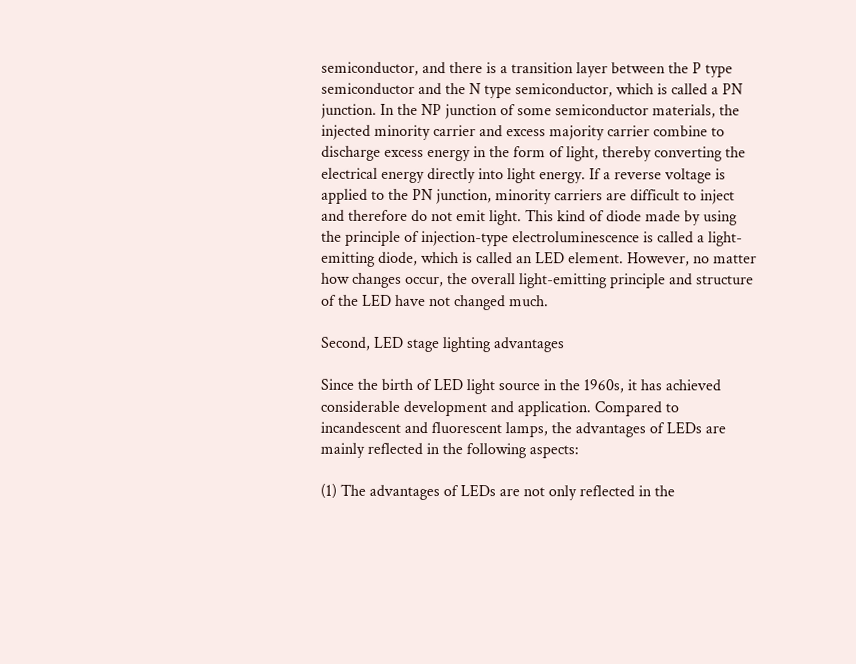semiconductor, and there is a transition layer between the P type semiconductor and the N type semiconductor, which is called a PN junction. In the NP junction of some semiconductor materials, the injected minority carrier and excess majority carrier combine to discharge excess energy in the form of light, thereby converting the electrical energy directly into light energy. If a reverse voltage is applied to the PN junction, minority carriers are difficult to inject and therefore do not emit light. This kind of diode made by using the principle of injection-type electroluminescence is called a light-emitting diode, which is called an LED element. However, no matter how changes occur, the overall light-emitting principle and structure of the LED have not changed much.

Second, LED stage lighting advantages

Since the birth of LED light source in the 1960s, it has achieved considerable development and application. Compared to incandescent and fluorescent lamps, the advantages of LEDs are mainly reflected in the following aspects:

(1) The advantages of LEDs are not only reflected in the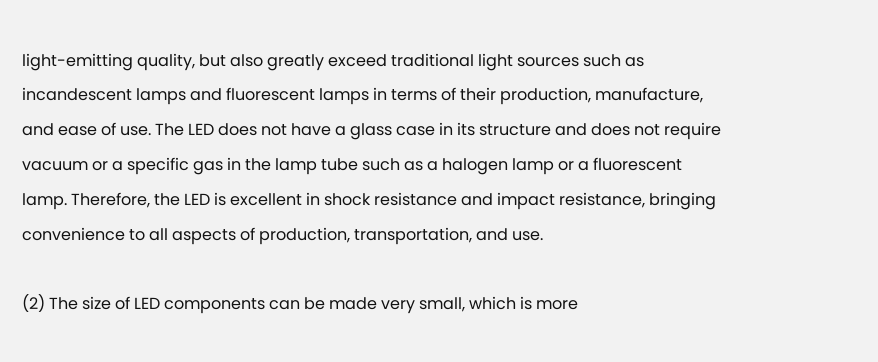light-emitting quality, but also greatly exceed traditional light sources such as incandescent lamps and fluorescent lamps in terms of their production, manufacture, and ease of use. The LED does not have a glass case in its structure and does not require vacuum or a specific gas in the lamp tube such as a halogen lamp or a fluorescent lamp. Therefore, the LED is excellent in shock resistance and impact resistance, bringing convenience to all aspects of production, transportation, and use.

(2) The size of LED components can be made very small, which is more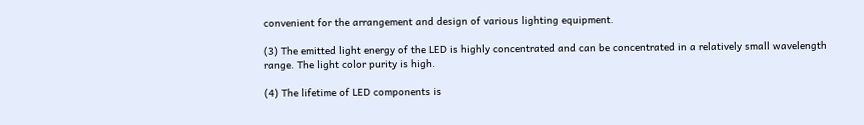convenient for the arrangement and design of various lighting equipment.

(3) The emitted light energy of the LED is highly concentrated and can be concentrated in a relatively small wavelength range. The light color purity is high.

(4) The lifetime of LED components is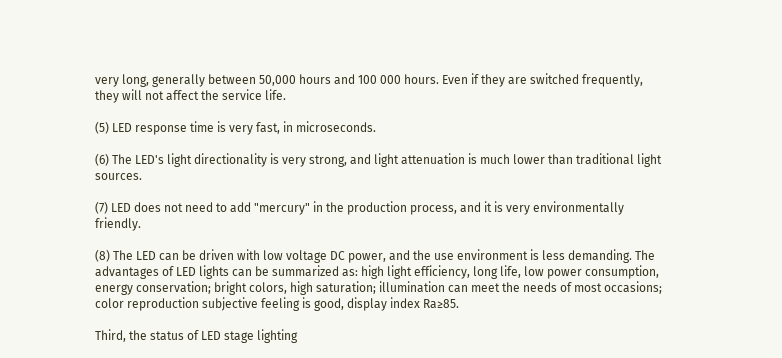very long, generally between 50,000 hours and 100 000 hours. Even if they are switched frequently, they will not affect the service life.

(5) LED response time is very fast, in microseconds.

(6) The LED's light directionality is very strong, and light attenuation is much lower than traditional light sources.

(7) LED does not need to add "mercury" in the production process, and it is very environmentally friendly.

(8) The LED can be driven with low voltage DC power, and the use environment is less demanding. The advantages of LED lights can be summarized as: high light efficiency, long life, low power consumption, energy conservation; bright colors, high saturation; illumination can meet the needs of most occasions; color reproduction subjective feeling is good, display index Ra≥85.

Third, the status of LED stage lighting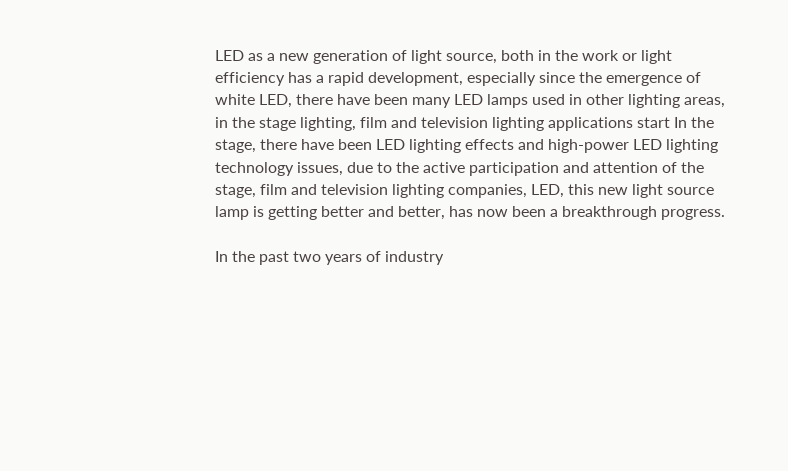LED as a new generation of light source, both in the work or light efficiency has a rapid development, especially since the emergence of white LED, there have been many LED lamps used in other lighting areas, in the stage lighting, film and television lighting applications start In the stage, there have been LED lighting effects and high-power LED lighting technology issues, due to the active participation and attention of the stage, film and television lighting companies, LED, this new light source lamp is getting better and better, has now been a breakthrough progress.

In the past two years of industry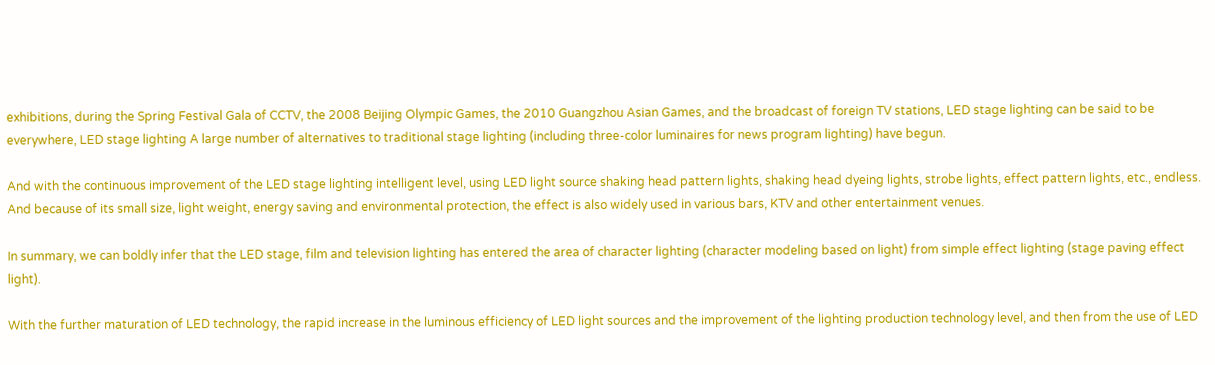exhibitions, during the Spring Festival Gala of CCTV, the 2008 Beijing Olympic Games, the 2010 Guangzhou Asian Games, and the broadcast of foreign TV stations, LED stage lighting can be said to be everywhere, LED stage lighting A large number of alternatives to traditional stage lighting (including three-color luminaires for news program lighting) have begun.

And with the continuous improvement of the LED stage lighting intelligent level, using LED light source shaking head pattern lights, shaking head dyeing lights, strobe lights, effect pattern lights, etc., endless. And because of its small size, light weight, energy saving and environmental protection, the effect is also widely used in various bars, KTV and other entertainment venues.

In summary, we can boldly infer that the LED stage, film and television lighting has entered the area of character lighting (character modeling based on light) from simple effect lighting (stage paving effect light).

With the further maturation of LED technology, the rapid increase in the luminous efficiency of LED light sources and the improvement of the lighting production technology level, and then from the use of LED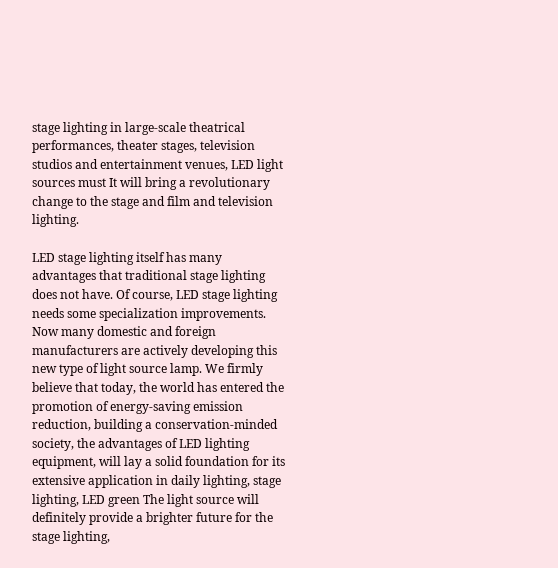stage lighting in large-scale theatrical performances, theater stages, television studios and entertainment venues, LED light sources must It will bring a revolutionary change to the stage and film and television lighting.

LED stage lighting itself has many advantages that traditional stage lighting does not have. Of course, LED stage lighting needs some specialization improvements. Now many domestic and foreign manufacturers are actively developing this new type of light source lamp. We firmly believe that today, the world has entered the promotion of energy-saving emission reduction, building a conservation-minded society, the advantages of LED lighting equipment, will lay a solid foundation for its extensive application in daily lighting, stage lighting, LED green The light source will definitely provide a brighter future for the stage lighting,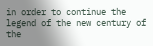in order to continue the legend of the new century of the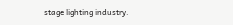stage lighting industry.